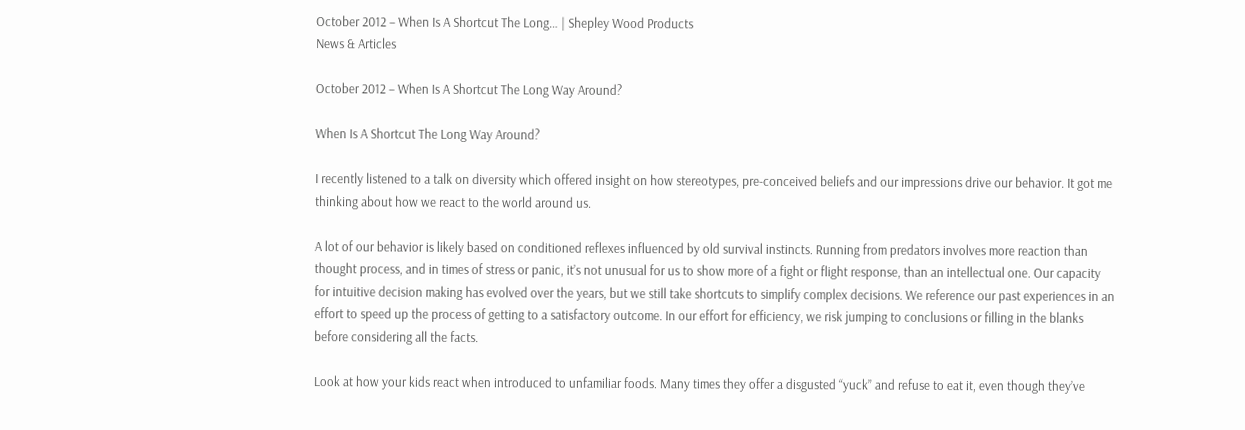October 2012 – When Is A Shortcut The Long… | Shepley Wood Products
News & Articles

October 2012 – When Is A Shortcut The Long Way Around?

When Is A Shortcut The Long Way Around?

I recently listened to a talk on diversity which offered insight on how stereotypes, pre-conceived beliefs and our impressions drive our behavior. It got me thinking about how we react to the world around us.

A lot of our behavior is likely based on conditioned reflexes influenced by old survival instincts. Running from predators involves more reaction than thought process, and in times of stress or panic, it’s not unusual for us to show more of a fight or flight response, than an intellectual one. Our capacity for intuitive decision making has evolved over the years, but we still take shortcuts to simplify complex decisions. We reference our past experiences in an effort to speed up the process of getting to a satisfactory outcome. In our effort for efficiency, we risk jumping to conclusions or filling in the blanks before considering all the facts.

Look at how your kids react when introduced to unfamiliar foods. Many times they offer a disgusted “yuck” and refuse to eat it, even though they’ve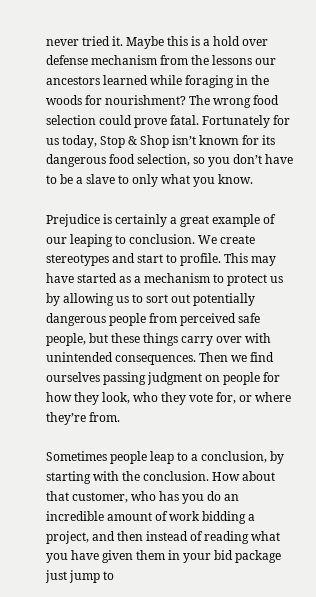never tried it. Maybe this is a hold over defense mechanism from the lessons our ancestors learned while foraging in the woods for nourishment? The wrong food selection could prove fatal. Fortunately for us today, Stop & Shop isn’t known for its dangerous food selection, so you don’t have to be a slave to only what you know.

Prejudice is certainly a great example of our leaping to conclusion. We create stereotypes and start to profile. This may have started as a mechanism to protect us by allowing us to sort out potentially dangerous people from perceived safe people, but these things carry over with unintended consequences. Then we find ourselves passing judgment on people for how they look, who they vote for, or where they’re from.

Sometimes people leap to a conclusion, by starting with the conclusion. How about that customer, who has you do an incredible amount of work bidding a project, and then instead of reading what you have given them in your bid package just jump to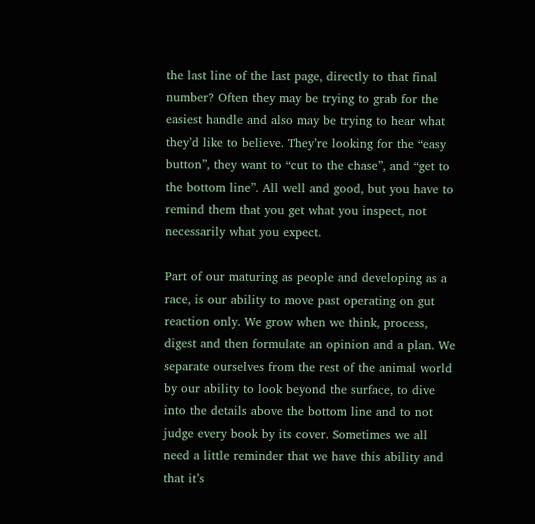the last line of the last page, directly to that final number? Often they may be trying to grab for the easiest handle and also may be trying to hear what they’d like to believe. They’re looking for the “easy button”, they want to “cut to the chase”, and “get to the bottom line”. All well and good, but you have to remind them that you get what you inspect, not necessarily what you expect.

Part of our maturing as people and developing as a race, is our ability to move past operating on gut reaction only. We grow when we think, process, digest and then formulate an opinion and a plan. We separate ourselves from the rest of the animal world by our ability to look beyond the surface, to dive into the details above the bottom line and to not judge every book by its cover. Sometimes we all need a little reminder that we have this ability and that it’s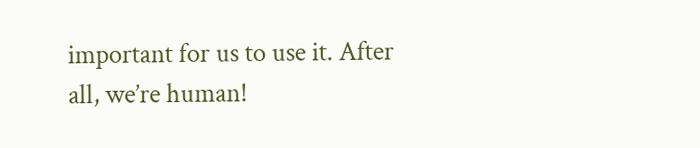important for us to use it. After all, we’re human!